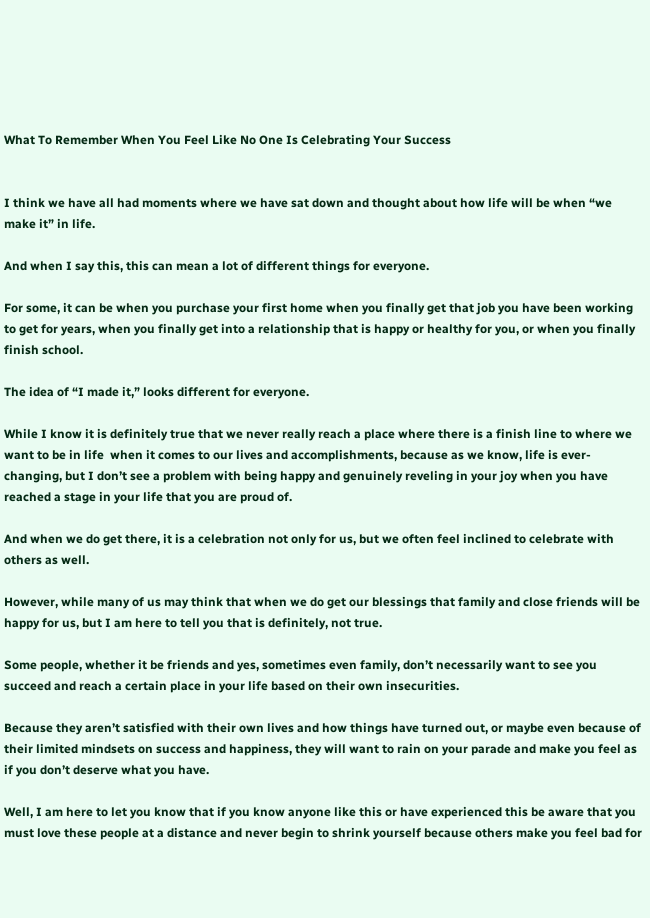What To Remember When You Feel Like No One Is Celebrating Your Success


I think we have all had moments where we have sat down and thought about how life will be when “we make it” in life.

And when I say this, this can mean a lot of different things for everyone.

For some, it can be when you purchase your first home when you finally get that job you have been working to get for years, when you finally get into a relationship that is happy or healthy for you, or when you finally finish school.

The idea of “I made it,” looks different for everyone.

While I know it is definitely true that we never really reach a place where there is a finish line to where we want to be in life  when it comes to our lives and accomplishments, because as we know, life is ever-changing, but I don’t see a problem with being happy and genuinely reveling in your joy when you have reached a stage in your life that you are proud of.

And when we do get there, it is a celebration not only for us, but we often feel inclined to celebrate with others as well.

However, while many of us may think that when we do get our blessings that family and close friends will be happy for us, but I am here to tell you that is definitely, not true.

Some people, whether it be friends and yes, sometimes even family, don’t necessarily want to see you succeed and reach a certain place in your life based on their own insecurities.

Because they aren’t satisfied with their own lives and how things have turned out, or maybe even because of their limited mindsets on success and happiness, they will want to rain on your parade and make you feel as if you don’t deserve what you have.

Well, I am here to let you know that if you know anyone like this or have experienced this be aware that you must love these people at a distance and never begin to shrink yourself because others make you feel bad for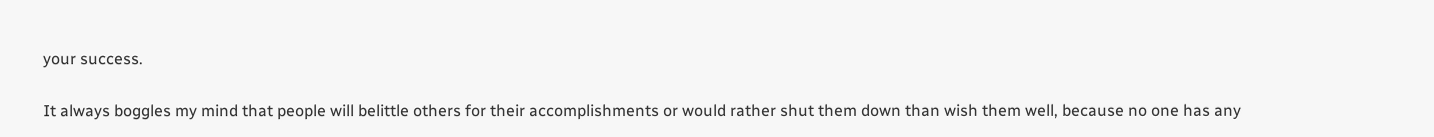your success.

It always boggles my mind that people will belittle others for their accomplishments or would rather shut them down than wish them well, because no one has any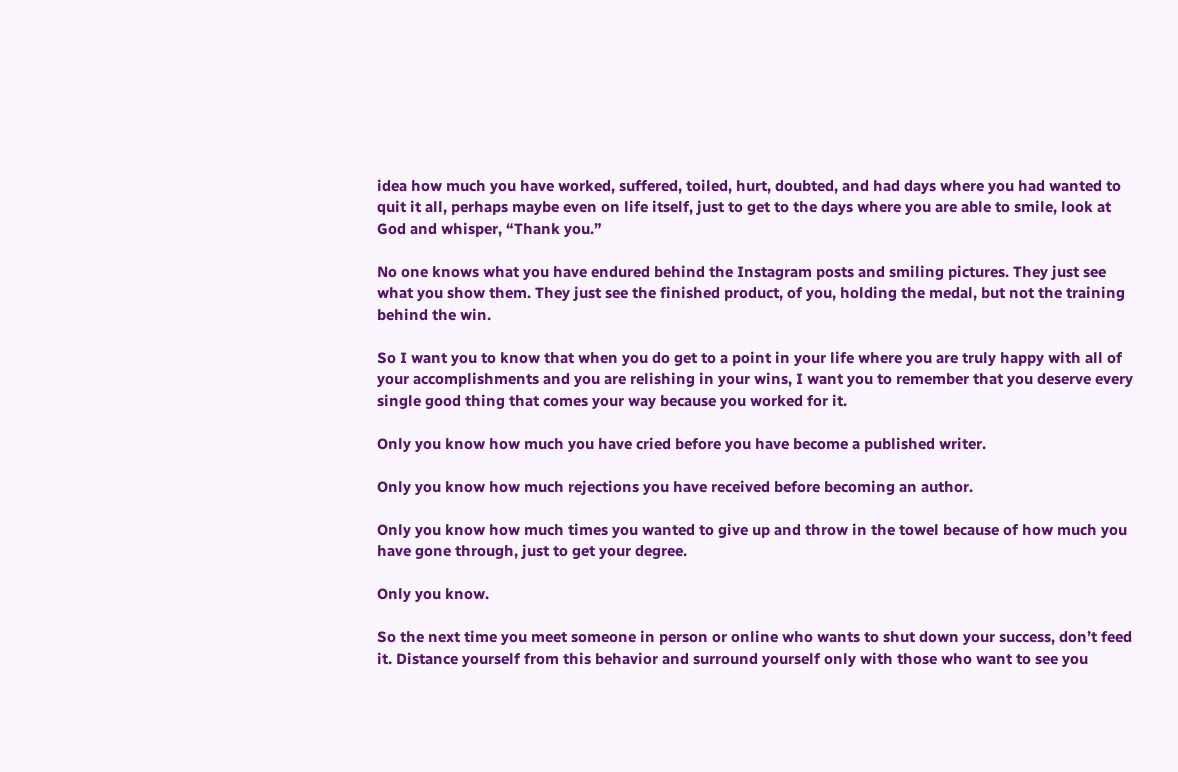idea how much you have worked, suffered, toiled, hurt, doubted, and had days where you had wanted to quit it all, perhaps maybe even on life itself, just to get to the days where you are able to smile, look at God and whisper, “Thank you.”

No one knows what you have endured behind the Instagram posts and smiling pictures. They just see what you show them. They just see the finished product, of you, holding the medal, but not the training behind the win.

So I want you to know that when you do get to a point in your life where you are truly happy with all of your accomplishments and you are relishing in your wins, I want you to remember that you deserve every single good thing that comes your way because you worked for it.

Only you know how much you have cried before you have become a published writer.

Only you know how much rejections you have received before becoming an author.

Only you know how much times you wanted to give up and throw in the towel because of how much you have gone through, just to get your degree.

Only you know.

So the next time you meet someone in person or online who wants to shut down your success, don’t feed it. Distance yourself from this behavior and surround yourself only with those who want to see you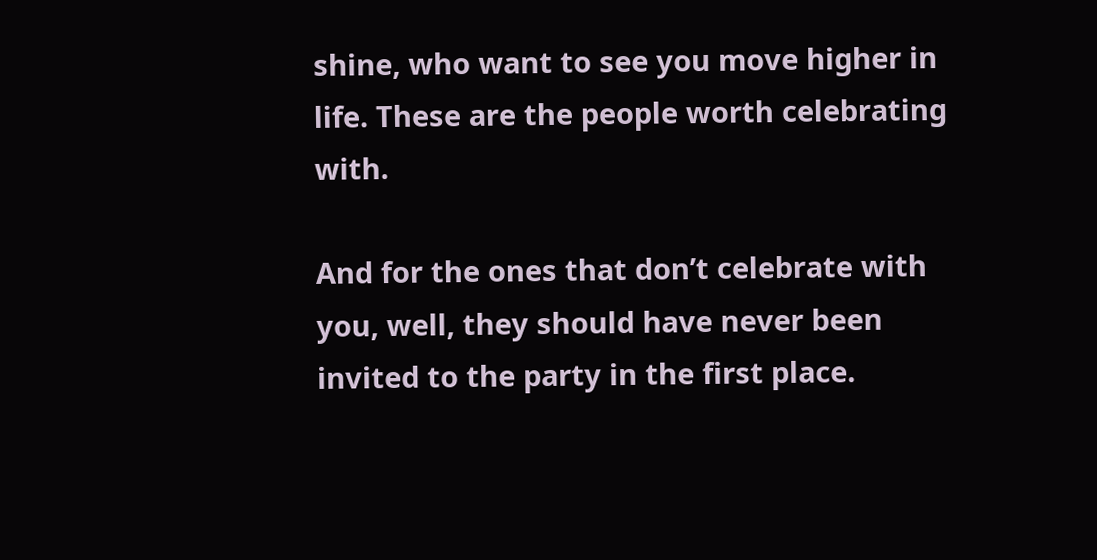shine, who want to see you move higher in life. These are the people worth celebrating with.

And for the ones that don’t celebrate with you, well, they should have never been invited to the party in the first place.